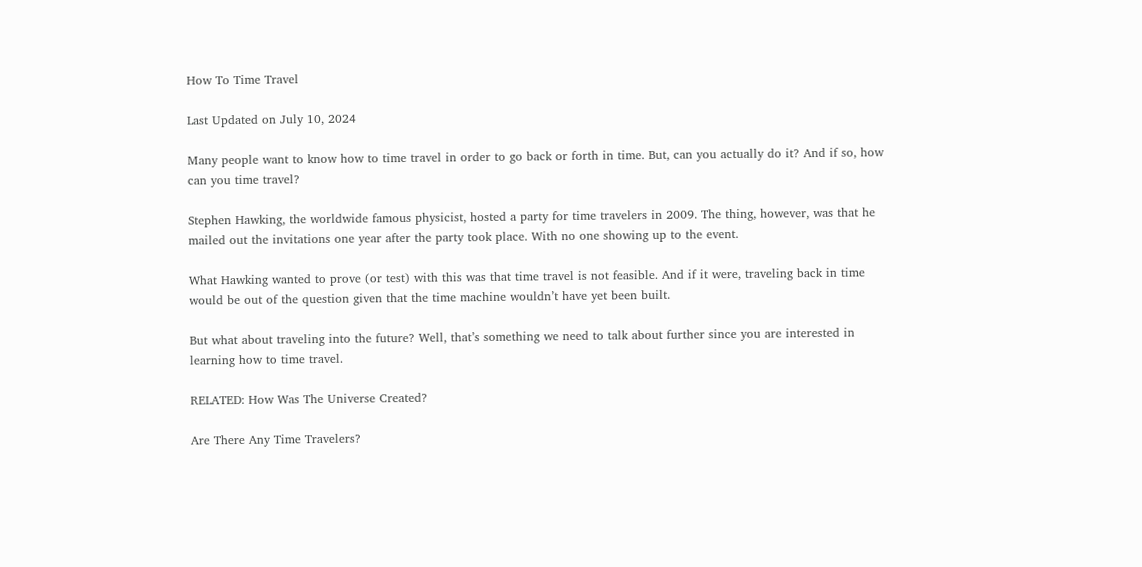How To Time Travel

Last Updated on July 10, 2024

Many people want to know how to time travel in order to go back or forth in time. But, can you actually do it? And if so, how can you time travel?

Stephen Hawking, the worldwide famous physicist, hosted a party for time travelers in 2009. The thing, however, was that he mailed out the invitations one year after the party took place. With no one showing up to the event.

What Hawking wanted to prove (or test) with this was that time travel is not feasible. And if it were, traveling back in time would be out of the question given that the time machine wouldn’t have yet been built.

But what about traveling into the future? Well, that’s something we need to talk about further since you are interested in learning how to time travel.

RELATED: How Was The Universe Created?

Are There Any Time Travelers?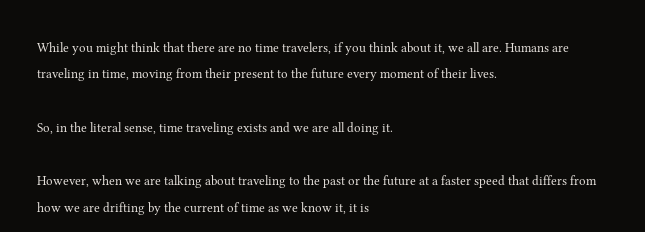While you might think that there are no time travelers, if you think about it, we all are. Humans are traveling in time, moving from their present to the future every moment of their lives.

So, in the literal sense, time traveling exists and we are all doing it.

However, when we are talking about traveling to the past or the future at a faster speed that differs from how we are drifting by the current of time as we know it, it is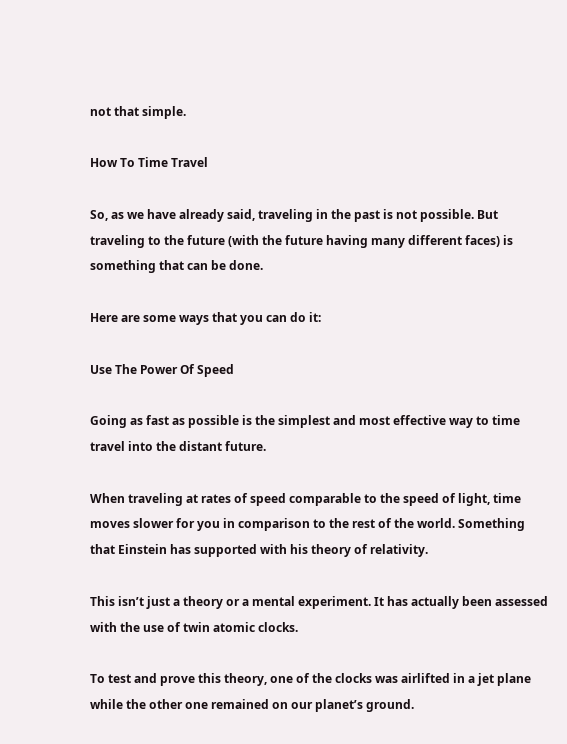not that simple.

How To Time Travel

So, as we have already said, traveling in the past is not possible. But traveling to the future (with the future having many different faces) is something that can be done.

Here are some ways that you can do it:

Use The Power Of Speed

Going as fast as possible is the simplest and most effective way to time travel into the distant future.

When traveling at rates of speed comparable to the speed of light, time moves slower for you in comparison to the rest of the world. Something that Einstein has supported with his theory of relativity.

This isn’t just a theory or a mental experiment. It has actually been assessed with the use of twin atomic clocks.

To test and prove this theory, one of the clocks was airlifted in a jet plane while the other one remained on our planet’s ground.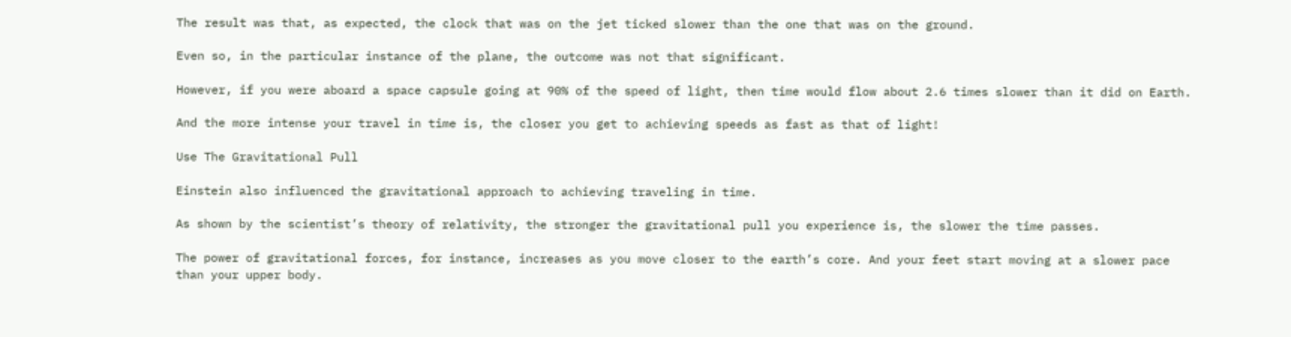The result was that, as expected, the clock that was on the jet ticked slower than the one that was on the ground.

Even so, in the particular instance of the plane, the outcome was not that significant.

However, if you were aboard a space capsule going at 90% of the speed of light, then time would flow about 2.6 times slower than it did on Earth.

And the more intense your travel in time is, the closer you get to achieving speeds as fast as that of light!

Use The Gravitational Pull

Einstein also influenced the gravitational approach to achieving traveling in time.

As shown by the scientist’s theory of relativity, the stronger the gravitational pull you experience is, the slower the time passes.

The power of gravitational forces, for instance, increases as you move closer to the earth’s core. And your feet start moving at a slower pace than your upper body.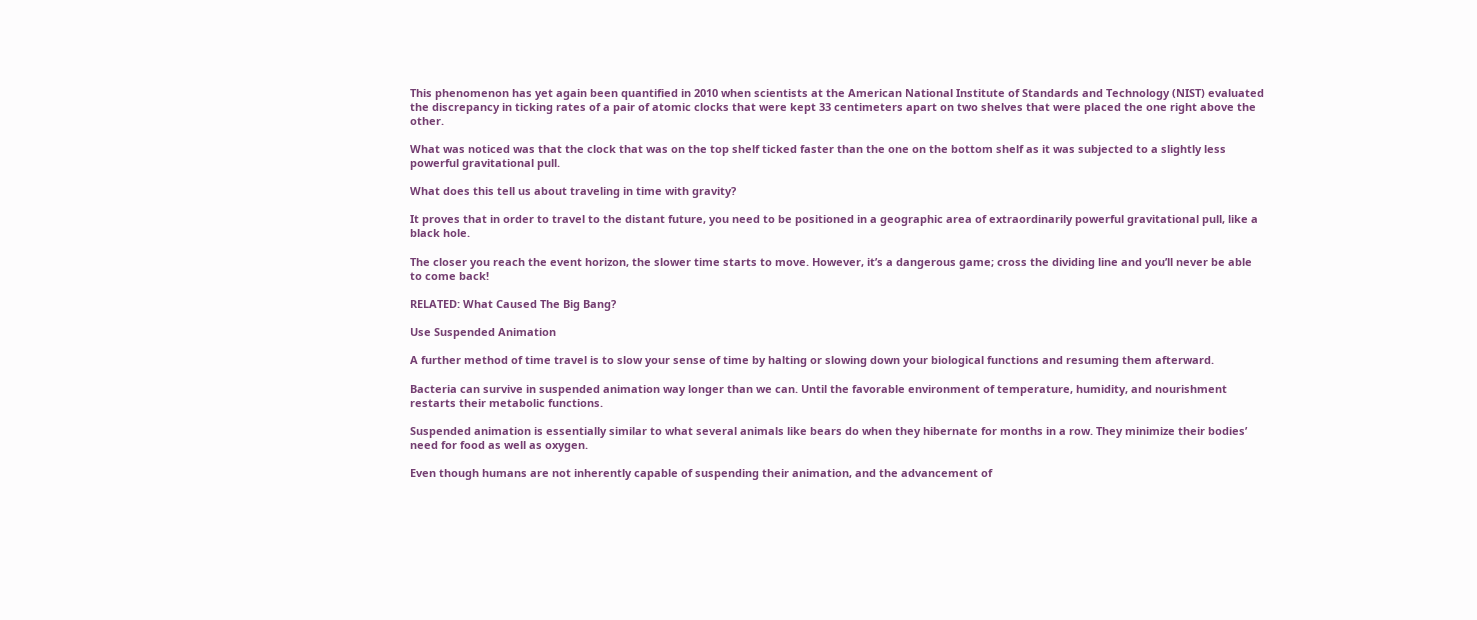This phenomenon has yet again been quantified in 2010 when scientists at the American National Institute of Standards and Technology (NIST) evaluated the discrepancy in ticking rates of a pair of atomic clocks that were kept 33 centimeters apart on two shelves that were placed the one right above the other.

What was noticed was that the clock that was on the top shelf ticked faster than the one on the bottom shelf as it was subjected to a slightly less powerful gravitational pull.

What does this tell us about traveling in time with gravity?

It proves that in order to travel to the distant future, you need to be positioned in a geographic area of extraordinarily powerful gravitational pull, like a black hole.

The closer you reach the event horizon, the slower time starts to move. However, it’s a dangerous game; cross the dividing line and you’ll never be able to come back!

RELATED: What Caused The Big Bang?

Use Suspended Animation

A further method of time travel is to slow your sense of time by halting or slowing down your biological functions and resuming them afterward.

Bacteria can survive in suspended animation way longer than we can. Until the favorable environment of temperature, humidity, and nourishment restarts their metabolic functions.

Suspended animation is essentially similar to what several animals like bears do when they hibernate for months in a row. They minimize their bodies’ need for food as well as oxygen.

Even though humans are not inherently capable of suspending their animation, and the advancement of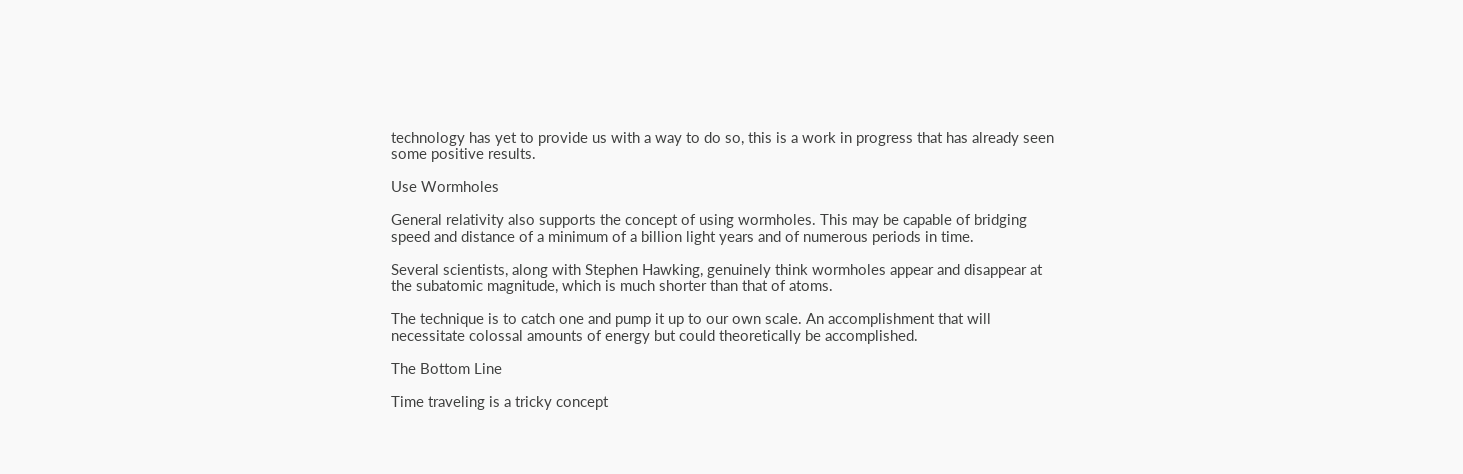technology has yet to provide us with a way to do so, this is a work in progress that has already seen some positive results.

Use Wormholes

General relativity also supports the concept of using wormholes. This may be capable of bridging speed and distance of a minimum of a billion light years and of numerous periods in time.

Several scientists, along with Stephen Hawking, genuinely think wormholes appear and disappear at the subatomic magnitude, which is much shorter than that of atoms.

The technique is to catch one and pump it up to our own scale. An accomplishment that will necessitate colossal amounts of energy but could theoretically be accomplished.

The Bottom Line

Time traveling is a tricky concept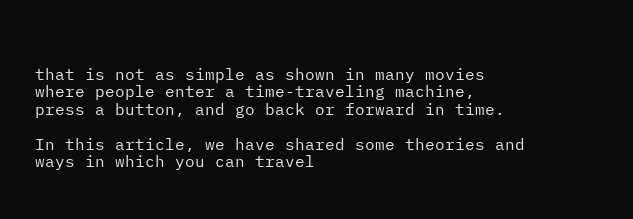that is not as simple as shown in many movies where people enter a time-traveling machine, press a button, and go back or forward in time.

In this article, we have shared some theories and ways in which you can travel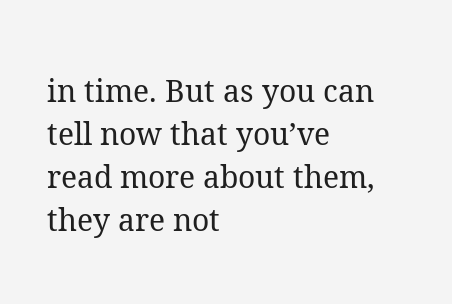in time. But as you can tell now that you’ve read more about them, they are not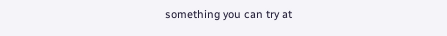something you can try at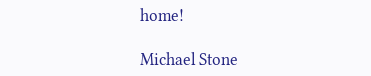home!

Michael Stone